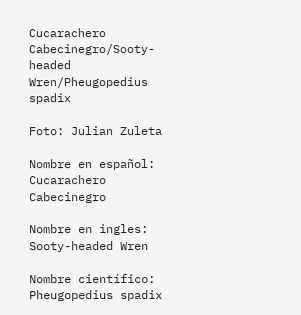Cucarachero Cabecinegro/Sooty-headed Wren/Pheugopedius spadix

Foto: Julian Zuleta

Nombre en español: Cucarachero Cabecinegro

Nombre en ingles: Sooty-headed Wren

Nombre científico: Pheugopedius spadix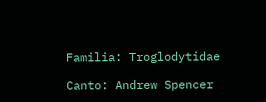Familia: Troglodytidae

Canto: Andrew Spencer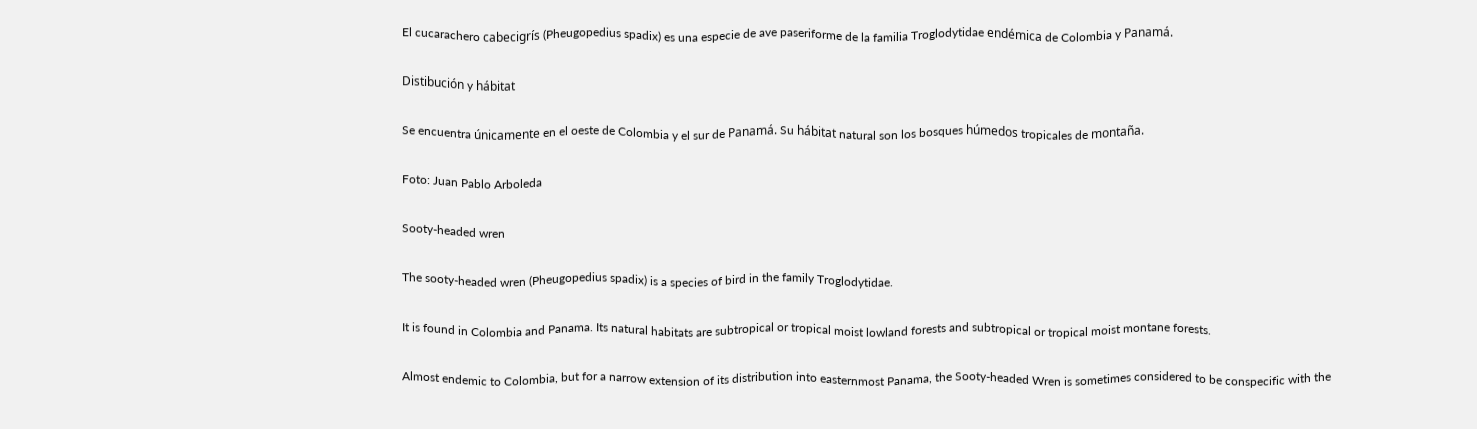El cucarachero cabecigrís (Pheugopedius spadix) es una especie de ave paseriforme de la familia Troglodytidae endémica de Colombia y Panamá.

Distibución y hábitat

Se encuentra únicamente en el oeste de Colombia y el sur de Panamá. Su hábitat natural son los bosques húmedos tropicales de montaña.

Foto: Juan Pablo Arboleda

Sooty-headed wren

The sooty-headed wren (Pheugopedius spadix) is a species of bird in the family Troglodytidae.

It is found in Colombia and Panama. Its natural habitats are subtropical or tropical moist lowland forests and subtropical or tropical moist montane forests.

Almost endemic to Colombia, but for a narrow extension of its distribution into easternmost Panama, the Sooty-headed Wren is sometimes considered to be conspecific with the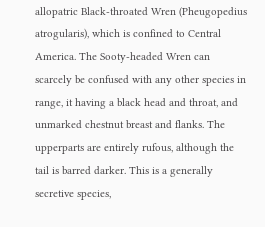allopatric Black-throated Wren (Pheugopedius atrogularis), which is confined to Central America. The Sooty-headed Wren can scarcely be confused with any other species in range, it having a black head and throat, and unmarked chestnut breast and flanks. The upperparts are entirely rufous, although the tail is barred darker. This is a generally secretive species,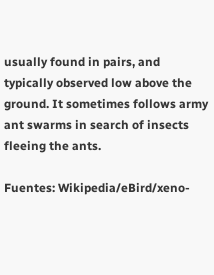usually found in pairs, and typically observed low above the ground. It sometimes follows army ant swarms in search of insects fleeing the ants.

Fuentes: Wikipedia/eBird/xeno-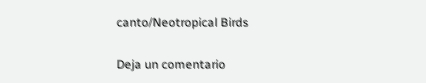canto/Neotropical Birds

Deja un comentario